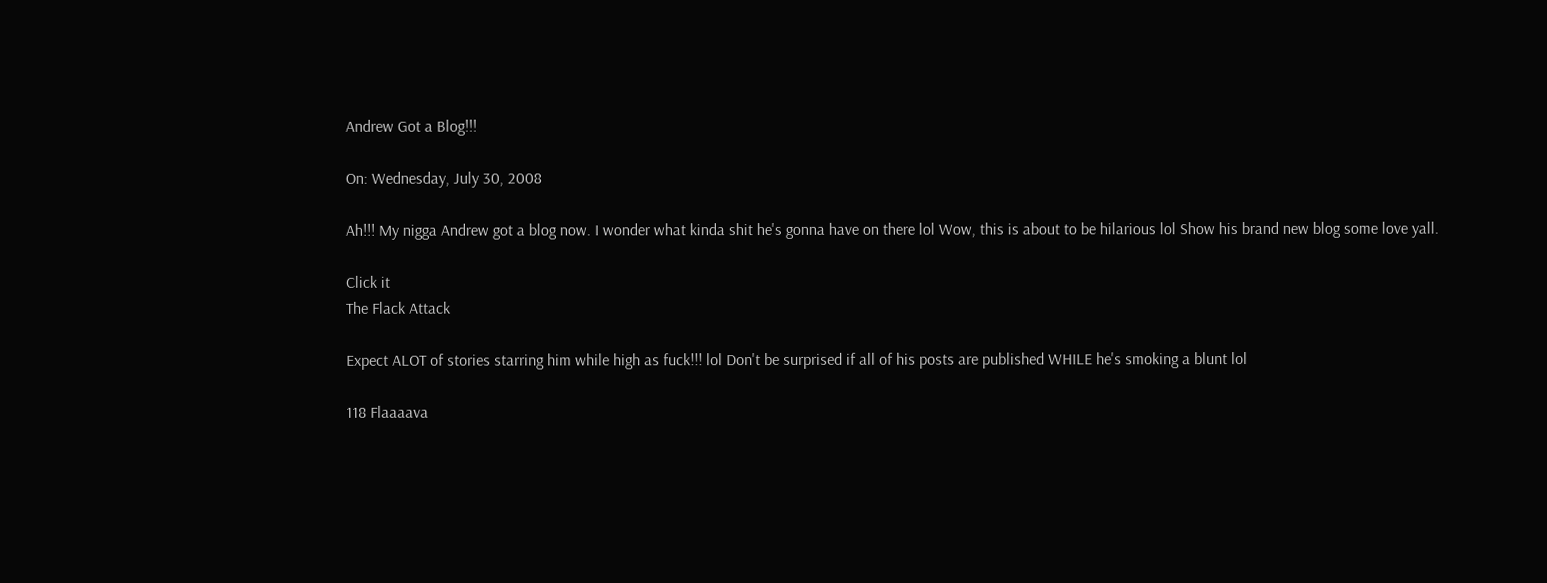Andrew Got a Blog!!!

On: Wednesday, July 30, 2008

Ah!!! My nigga Andrew got a blog now. I wonder what kinda shit he's gonna have on there lol Wow, this is about to be hilarious lol Show his brand new blog some love yall.

Click it
The Flack Attack

Expect ALOT of stories starring him while high as fuck!!! lol Don't be surprised if all of his posts are published WHILE he's smoking a blunt lol

118 Flaaaava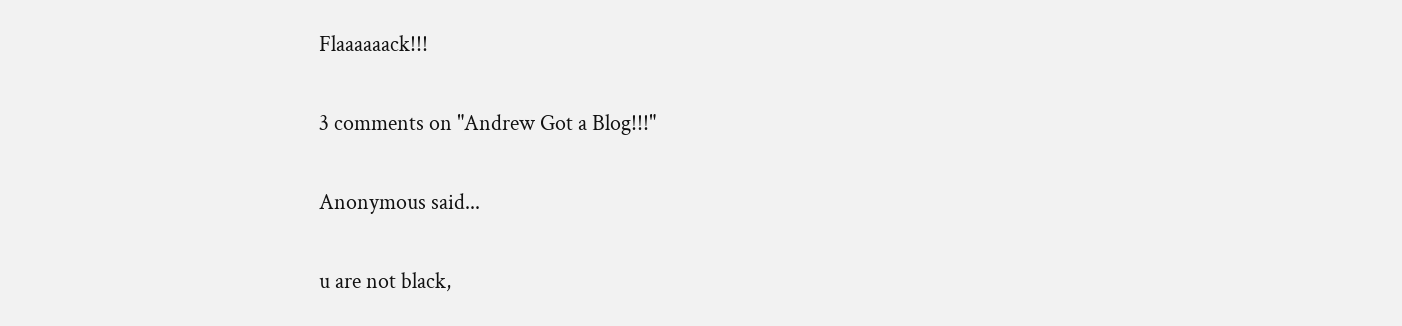Flaaaaaack!!!

3 comments on "Andrew Got a Blog!!!"

Anonymous said...

u are not black,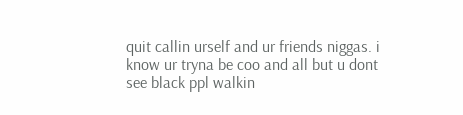quit callin urself and ur friends niggas. i know ur tryna be coo and all but u dont see black ppl walkin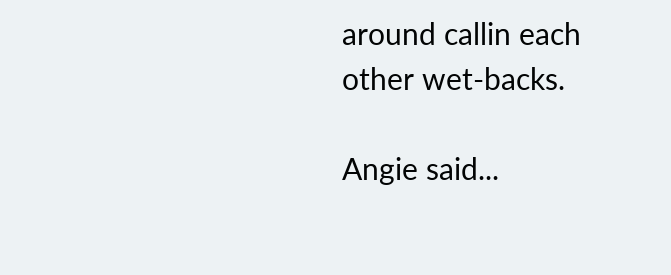around callin each other wet-backs.

Angie said...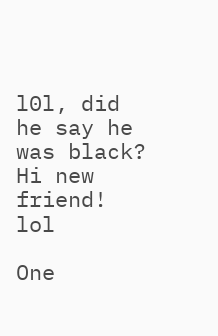l0l, did he say he was black? Hi new friend! lol

One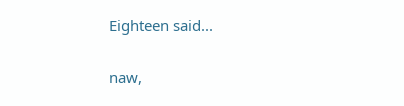Eighteen said...

naw,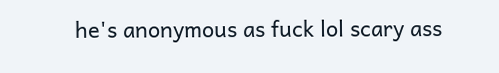he's anonymous as fuck lol scary ass